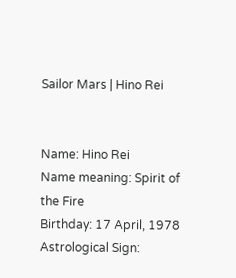Sailor Mars | Hino Rei


Name: Hino Rei
Name meaning: Spirit of the Fire
Birthday: 17 April, 1978
Astrological Sign: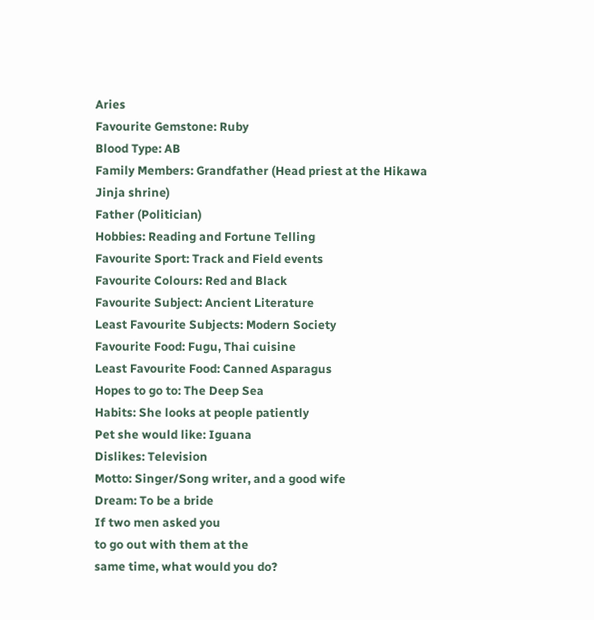Aries
Favourite Gemstone: Ruby
Blood Type: AB
Family Members: Grandfather (Head priest at the Hikawa Jinja shrine)
Father (Politician)
Hobbies: Reading and Fortune Telling
Favourite Sport: Track and Field events
Favourite Colours: Red and Black
Favourite Subject: Ancient Literature
Least Favourite Subjects: Modern Society
Favourite Food: Fugu, Thai cuisine
Least Favourite Food: Canned Asparagus
Hopes to go to: The Deep Sea
Habits: She looks at people patiently
Pet she would like: Iguana
Dislikes: Television
Motto: Singer/Song writer, and a good wife
Dream: To be a bride
If two men asked you
to go out with them at the
same time, what would you do?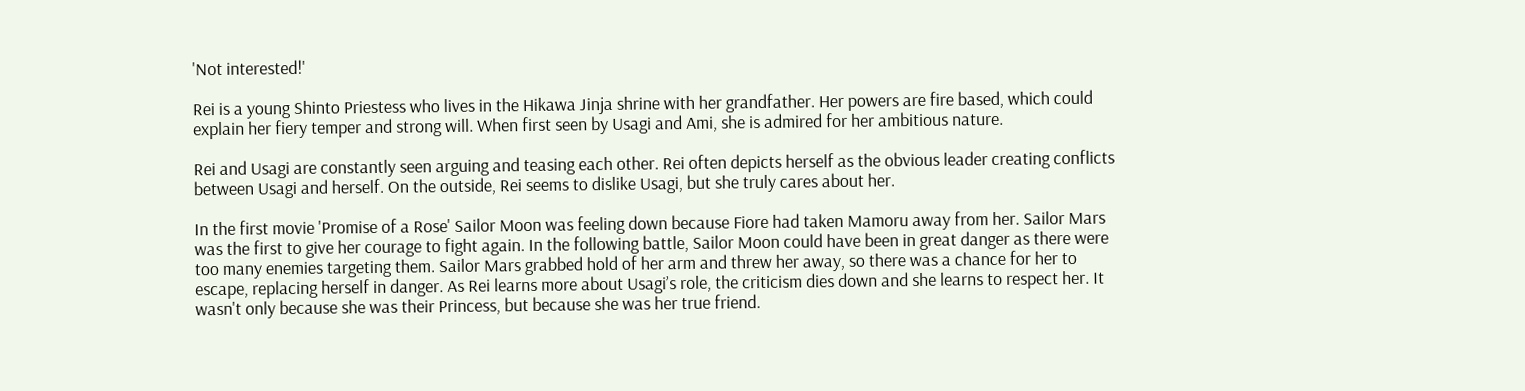'Not interested!'

Rei is a young Shinto Priestess who lives in the Hikawa Jinja shrine with her grandfather. Her powers are fire based, which could explain her fiery temper and strong will. When first seen by Usagi and Ami, she is admired for her ambitious nature.

Rei and Usagi are constantly seen arguing and teasing each other. Rei often depicts herself as the obvious leader creating conflicts between Usagi and herself. On the outside, Rei seems to dislike Usagi, but she truly cares about her.

In the first movie 'Promise of a Rose' Sailor Moon was feeling down because Fiore had taken Mamoru away from her. Sailor Mars was the first to give her courage to fight again. In the following battle, Sailor Moon could have been in great danger as there were too many enemies targeting them. Sailor Mars grabbed hold of her arm and threw her away, so there was a chance for her to escape, replacing herself in danger. As Rei learns more about Usagi’s role, the criticism dies down and she learns to respect her. It wasn't only because she was their Princess, but because she was her true friend.